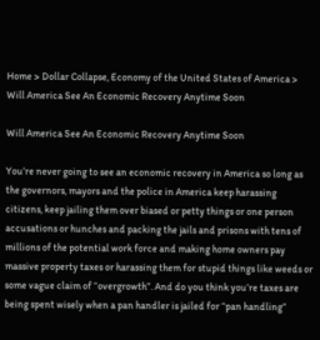Home > Dollar Collapse, Economy of the United States of America > Will America See An Economic Recovery Anytime Soon

Will America See An Economic Recovery Anytime Soon

You’re never going to see an economic recovery in America so long as the governors, mayors and the police in America keep harassing citizens, keep jailing them over biased or petty things or one person accusations or hunches and packing the jails and prisons with tens of millions of the potential work force and making home owners pay massive property taxes or harassing them for stupid things like weeds or some vague claim of “overgrowth”. And do you think you’re taxes are being spent wisely when a pan handler is jailed for “pan handling”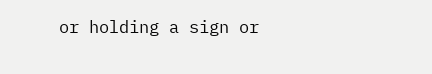or holding a sign or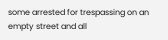some arrested for trespassing on an empty street and all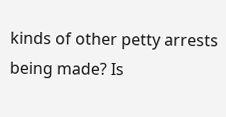kinds of other petty arrests being made? Is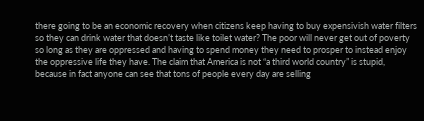there going to be an economic recovery when citizens keep having to buy expensivish water filters so they can drink water that doesn’t taste like toilet water? The poor will never get out of poverty so long as they are oppressed and having to spend money they need to prosper to instead enjoy the oppressive life they have. The claim that America is not “a third world country” is stupid, because in fact anyone can see that tons of people every day are selling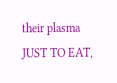their plasma JUST TO EAT,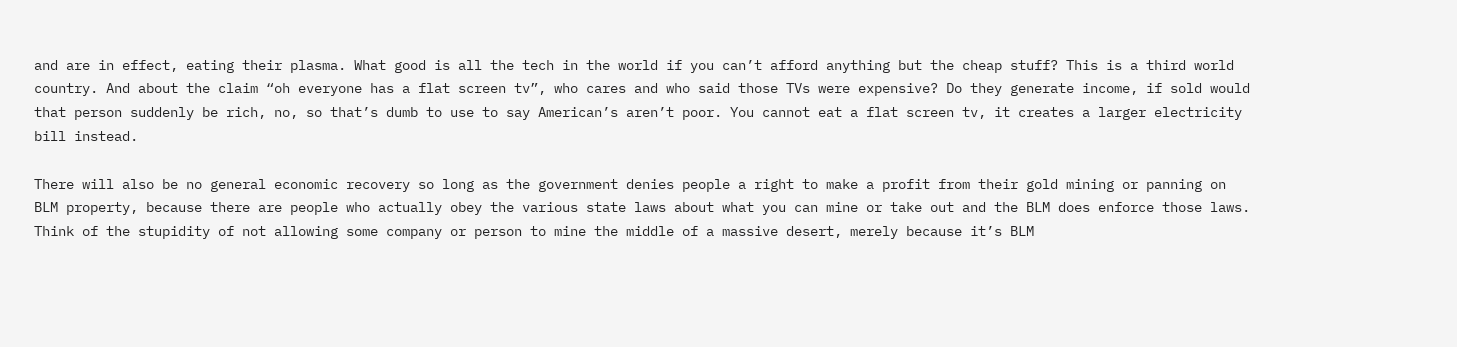and are in effect, eating their plasma. What good is all the tech in the world if you can’t afford anything but the cheap stuff? This is a third world country. And about the claim “oh everyone has a flat screen tv”, who cares and who said those TVs were expensive? Do they generate income, if sold would that person suddenly be rich, no, so that’s dumb to use to say American’s aren’t poor. You cannot eat a flat screen tv, it creates a larger electricity bill instead.

There will also be no general economic recovery so long as the government denies people a right to make a profit from their gold mining or panning on BLM property, because there are people who actually obey the various state laws about what you can mine or take out and the BLM does enforce those laws. Think of the stupidity of not allowing some company or person to mine the middle of a massive desert, merely because it’s BLM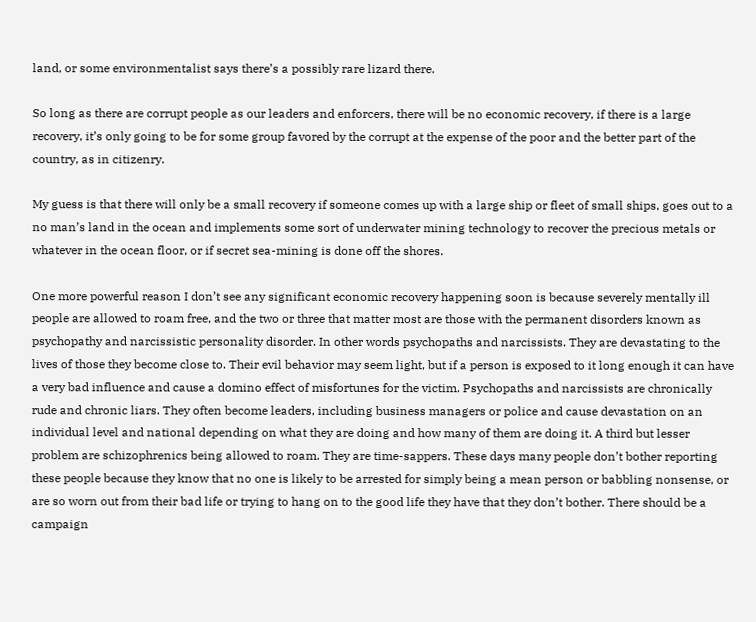land, or some environmentalist says there’s a possibly rare lizard there.

So long as there are corrupt people as our leaders and enforcers, there will be no economic recovery, if there is a large recovery, it’s only going to be for some group favored by the corrupt at the expense of the poor and the better part of the country, as in citizenry.

My guess is that there will only be a small recovery if someone comes up with a large ship or fleet of small ships, goes out to a no man’s land in the ocean and implements some sort of underwater mining technology to recover the precious metals or whatever in the ocean floor, or if secret sea-mining is done off the shores.

One more powerful reason I don’t see any significant economic recovery happening soon is because severely mentally ill people are allowed to roam free, and the two or three that matter most are those with the permanent disorders known as psychopathy and narcissistic personality disorder. In other words psychopaths and narcissists. They are devastating to the lives of those they become close to. Their evil behavior may seem light, but if a person is exposed to it long enough it can have a very bad influence and cause a domino effect of misfortunes for the victim. Psychopaths and narcissists are chronically rude and chronic liars. They often become leaders, including business managers or police and cause devastation on an individual level and national depending on what they are doing and how many of them are doing it. A third but lesser problem are schizophrenics being allowed to roam. They are time-sappers. These days many people don’t bother reporting these people because they know that no one is likely to be arrested for simply being a mean person or babbling nonsense, or are so worn out from their bad life or trying to hang on to the good life they have that they don’t bother. There should be a campaign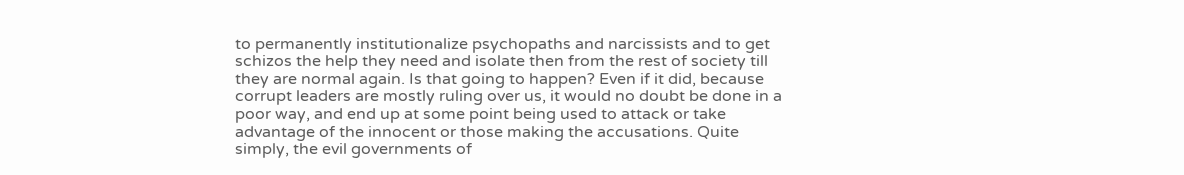to permanently institutionalize psychopaths and narcissists and to get schizos the help they need and isolate then from the rest of society till they are normal again. Is that going to happen? Even if it did, because corrupt leaders are mostly ruling over us, it would no doubt be done in a poor way, and end up at some point being used to attack or take advantage of the innocent or those making the accusations. Quite simply, the evil governments of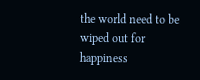the world need to be wiped out for happiness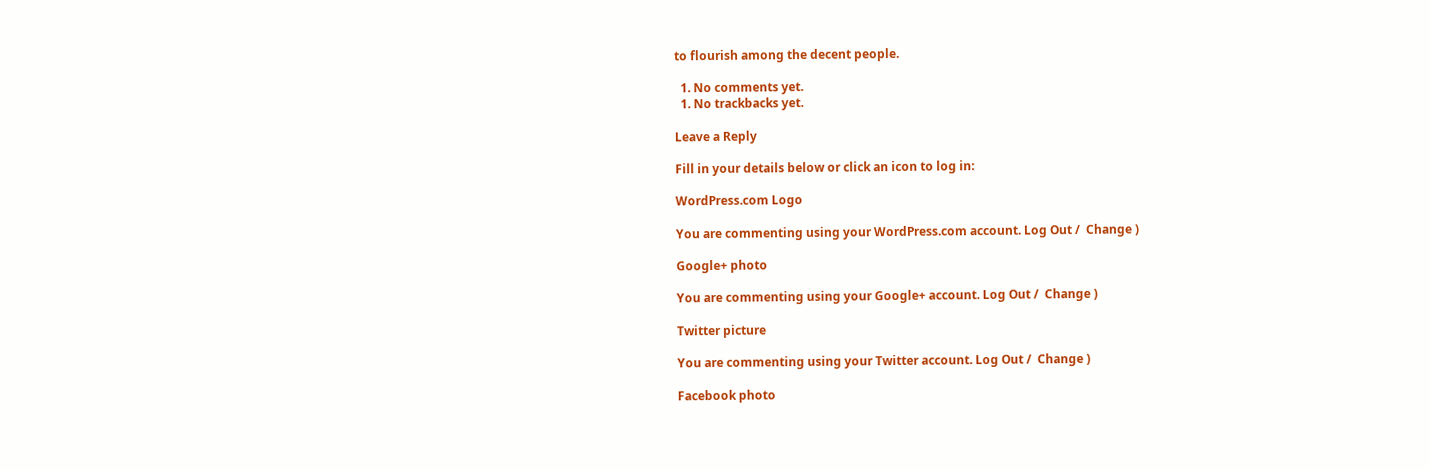to flourish among the decent people.

  1. No comments yet.
  1. No trackbacks yet.

Leave a Reply

Fill in your details below or click an icon to log in:

WordPress.com Logo

You are commenting using your WordPress.com account. Log Out /  Change )

Google+ photo

You are commenting using your Google+ account. Log Out /  Change )

Twitter picture

You are commenting using your Twitter account. Log Out /  Change )

Facebook photo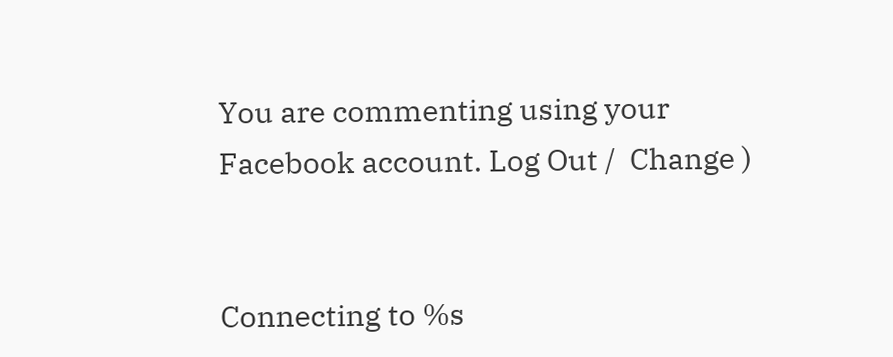You are commenting using your Facebook account. Log Out /  Change )


Connecting to %s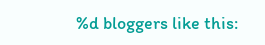%d bloggers like this: